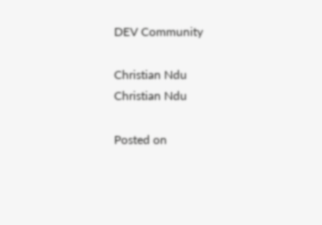DEV Community

Christian Ndu
Christian Ndu

Posted on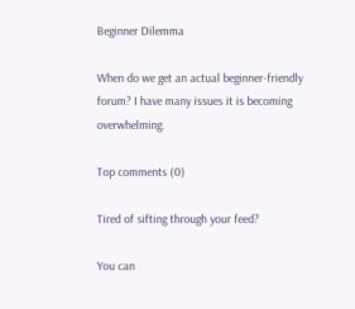Beginner Dilemma

When do we get an actual beginner-friendly forum? I have many issues it is becoming overwhelming.

Top comments (0)

Tired of sifting through your feed?

You can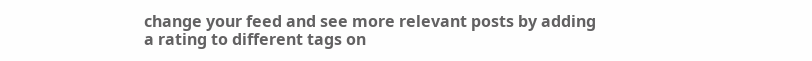change your feed and see more relevant posts by adding a rating to different tags on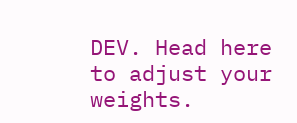DEV. Head here to adjust your weights.